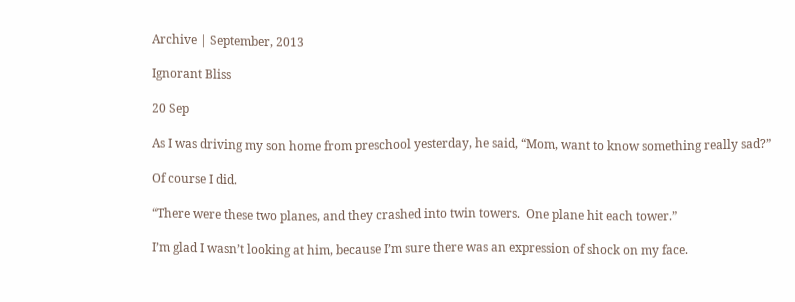Archive | September, 2013

Ignorant Bliss

20 Sep

As I was driving my son home from preschool yesterday, he said, “Mom, want to know something really sad?”

Of course I did.

“There were these two planes, and they crashed into twin towers.  One plane hit each tower.”

I’m glad I wasn’t looking at him, because I’m sure there was an expression of shock on my face.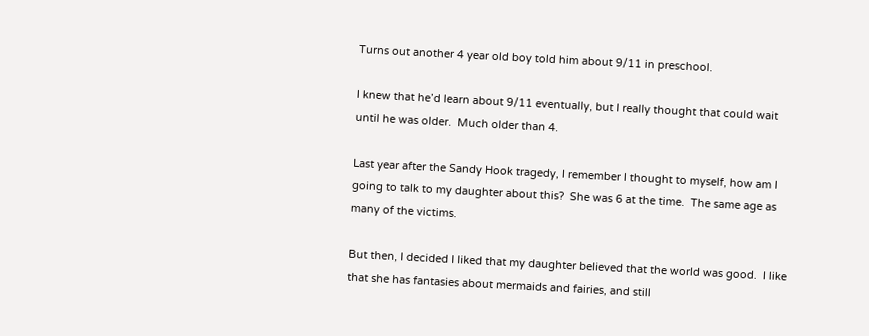Turns out another 4 year old boy told him about 9/11 in preschool.

I knew that he’d learn about 9/11 eventually, but I really thought that could wait until he was older.  Much older than 4.

Last year after the Sandy Hook tragedy, I remember I thought to myself, how am I going to talk to my daughter about this?  She was 6 at the time.  The same age as many of the victims.

But then, I decided I liked that my daughter believed that the world was good.  I like that she has fantasies about mermaids and fairies, and still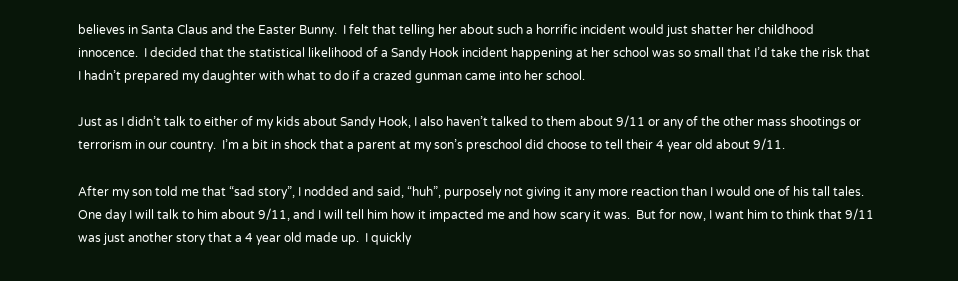believes in Santa Claus and the Easter Bunny.  I felt that telling her about such a horrific incident would just shatter her childhood innocence.  I decided that the statistical likelihood of a Sandy Hook incident happening at her school was so small that I’d take the risk that I hadn’t prepared my daughter with what to do if a crazed gunman came into her school.

Just as I didn’t talk to either of my kids about Sandy Hook, I also haven’t talked to them about 9/11 or any of the other mass shootings or terrorism in our country.  I’m a bit in shock that a parent at my son’s preschool did choose to tell their 4 year old about 9/11.

After my son told me that “sad story”, I nodded and said, “huh”, purposely not giving it any more reaction than I would one of his tall tales.  One day I will talk to him about 9/11, and I will tell him how it impacted me and how scary it was.  But for now, I want him to think that 9/11 was just another story that a 4 year old made up.  I quickly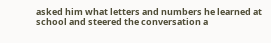asked him what letters and numbers he learned at school and steered the conversation a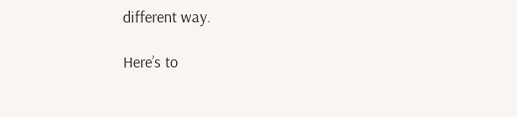different way.

Here’s to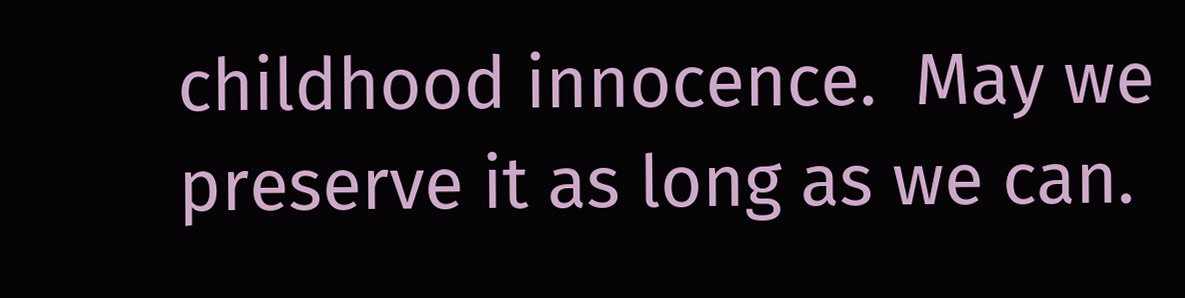childhood innocence.  May we preserve it as long as we can.